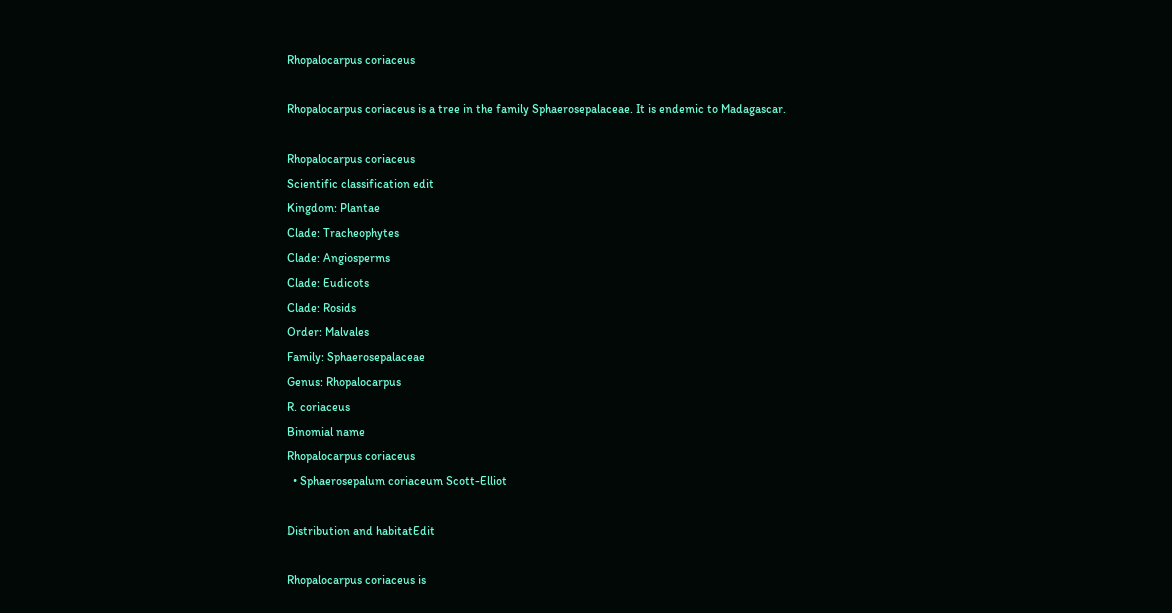Rhopalocarpus coriaceus

Rhopalocarpus coriaceus is a tree in the family Sphaerosepalaceae. It is endemic to Madagascar.

Rhopalocarpus coriaceus
Scientific classification edit
Kingdom: Plantae
Clade: Tracheophytes
Clade: Angiosperms
Clade: Eudicots
Clade: Rosids
Order: Malvales
Family: Sphaerosepalaceae
Genus: Rhopalocarpus
R. coriaceus
Binomial name
Rhopalocarpus coriaceus
  • Sphaerosepalum coriaceum Scott-Elliot

Distribution and habitatEdit

Rhopalocarpus coriaceus is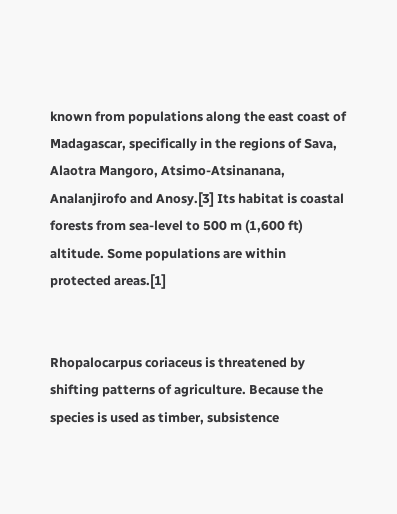known from populations along the east coast of Madagascar, specifically in the regions of Sava, Alaotra Mangoro, Atsimo-Atsinanana, Analanjirofo and Anosy.[3] Its habitat is coastal forests from sea-level to 500 m (1,600 ft) altitude. Some populations are within protected areas.[1]


Rhopalocarpus coriaceus is threatened by shifting patterns of agriculture. Because the species is used as timber, subsistence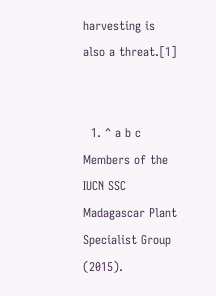harvesting is also a threat.[1]


  1. ^ a b c Members of the IUCN SSC Madagascar Plant Specialist Group (2015).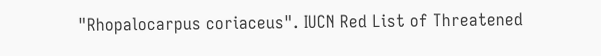"Rhopalocarpus coriaceus". IUCN Red List of Threatened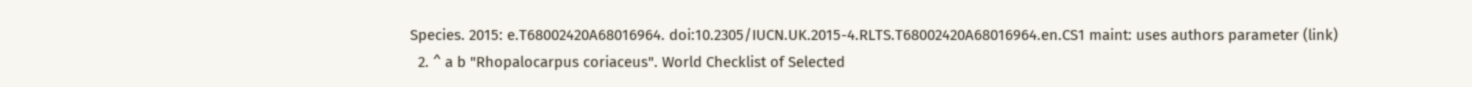Species. 2015: e.T68002420A68016964. doi:10.2305/IUCN.UK.2015-4.RLTS.T68002420A68016964.en.CS1 maint: uses authors parameter (link)
  2. ^ a b "Rhopalocarpus coriaceus". World Checklist of Selected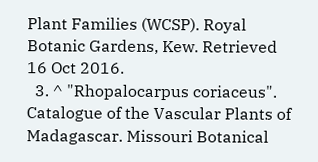Plant Families (WCSP). Royal Botanic Gardens, Kew. Retrieved 16 Oct 2016.
  3. ^ "Rhopalocarpus coriaceus". Catalogue of the Vascular Plants of Madagascar. Missouri Botanical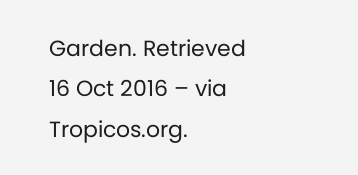Garden. Retrieved 16 Oct 2016 – via Tropicos.org.